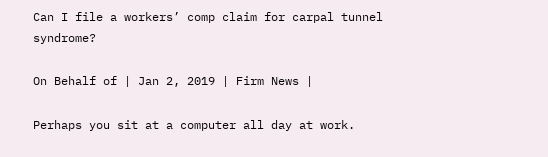Can I file a workers’ comp claim for carpal tunnel syndrome?

On Behalf of | Jan 2, 2019 | Firm News |

Perhaps you sit at a computer all day at work.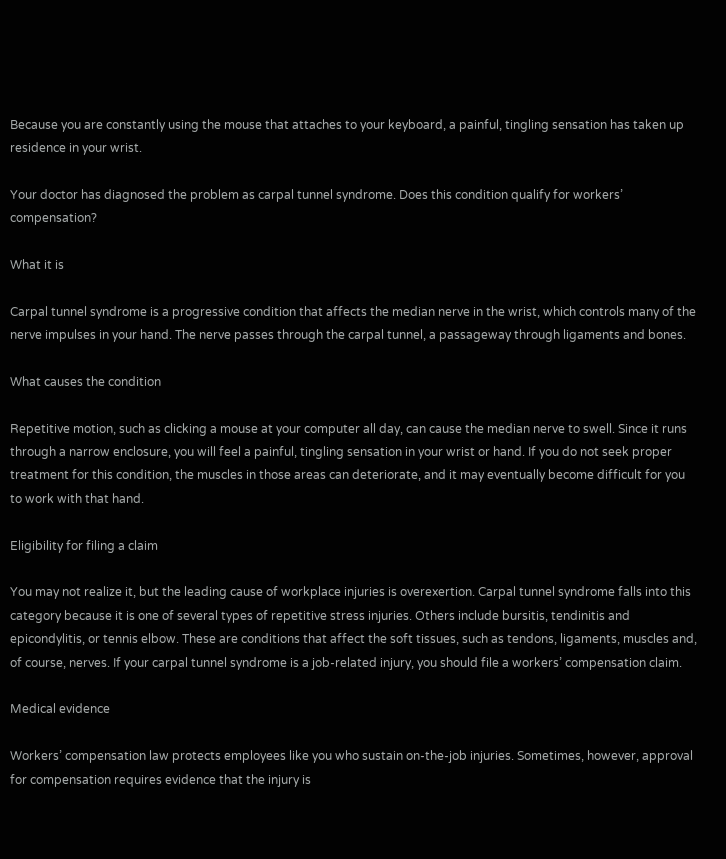Because you are constantly using the mouse that attaches to your keyboard, a painful, tingling sensation has taken up residence in your wrist.

Your doctor has diagnosed the problem as carpal tunnel syndrome. Does this condition qualify for workers’ compensation?

What it is

Carpal tunnel syndrome is a progressive condition that affects the median nerve in the wrist, which controls many of the nerve impulses in your hand. The nerve passes through the carpal tunnel, a passageway through ligaments and bones.

What causes the condition

Repetitive motion, such as clicking a mouse at your computer all day, can cause the median nerve to swell. Since it runs through a narrow enclosure, you will feel a painful, tingling sensation in your wrist or hand. If you do not seek proper treatment for this condition, the muscles in those areas can deteriorate, and it may eventually become difficult for you to work with that hand.

Eligibility for filing a claim

You may not realize it, but the leading cause of workplace injuries is overexertion. Carpal tunnel syndrome falls into this category because it is one of several types of repetitive stress injuries. Others include bursitis, tendinitis and epicondylitis, or tennis elbow. These are conditions that affect the soft tissues, such as tendons, ligaments, muscles and, of course, nerves. If your carpal tunnel syndrome is a job-related injury, you should file a workers’ compensation claim.

Medical evidence

Workers’ compensation law protects employees like you who sustain on-the-job injuries. Sometimes, however, approval for compensation requires evidence that the injury is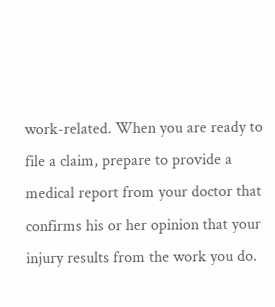work-related. When you are ready to file a claim, prepare to provide a medical report from your doctor that confirms his or her opinion that your injury results from the work you do.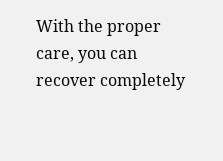With the proper care, you can recover completely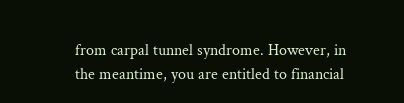from carpal tunnel syndrome. However, in the meantime, you are entitled to financial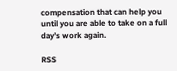compensation that can help you until you are able to take on a full day’s work again.

RSS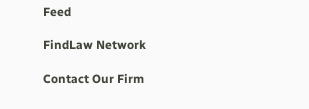Feed

FindLaw Network

Contact Our Firm